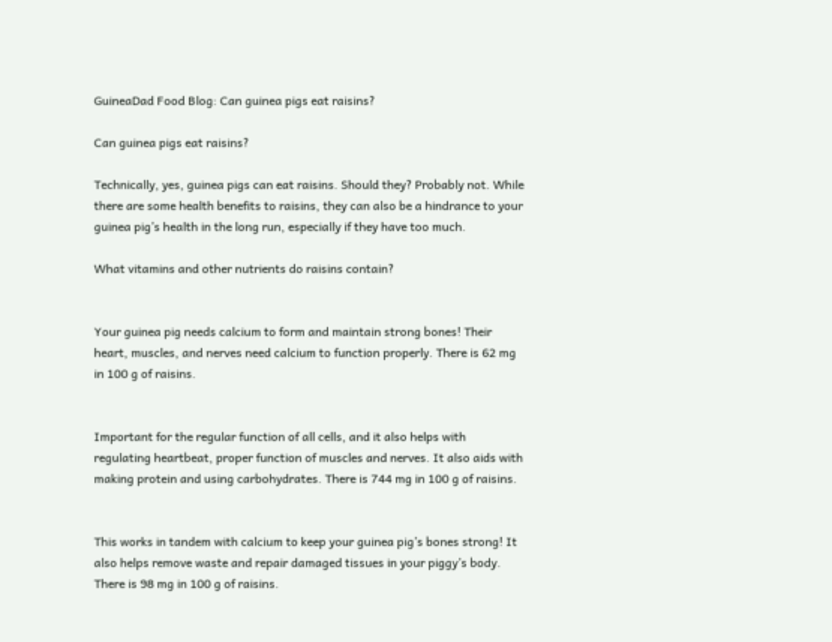GuineaDad Food Blog: Can guinea pigs eat raisins?

Can guinea pigs eat raisins?

Technically, yes, guinea pigs can eat raisins. Should they? Probably not. While there are some health benefits to raisins, they can also be a hindrance to your guinea pig’s health in the long run, especially if they have too much.

What vitamins and other nutrients do raisins contain?


Your guinea pig needs calcium to form and maintain strong bones! Their heart, muscles, and nerves need calcium to function properly. There is 62 mg in 100 g of raisins.


Important for the regular function of all cells, and it also helps with regulating heartbeat, proper function of muscles and nerves. It also aids with making protein and using carbohydrates. There is 744 mg in 100 g of raisins.


This works in tandem with calcium to keep your guinea pig’s bones strong! It also helps remove waste and repair damaged tissues in your piggy’s body. There is 98 mg in 100 g of raisins.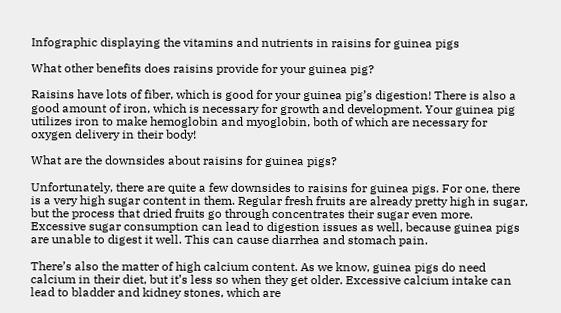Infographic displaying the vitamins and nutrients in raisins for guinea pigs

What other benefits does raisins provide for your guinea pig?

Raisins have lots of fiber, which is good for your guinea pig’s digestion! There is also a good amount of iron, which is necessary for growth and development. Your guinea pig utilizes iron to make hemoglobin and myoglobin, both of which are necessary for oxygen delivery in their body!

What are the downsides about raisins for guinea pigs?

Unfortunately, there are quite a few downsides to raisins for guinea pigs. For one, there is a very high sugar content in them. Regular fresh fruits are already pretty high in sugar, but the process that dried fruits go through concentrates their sugar even more. Excessive sugar consumption can lead to digestion issues as well, because guinea pigs are unable to digest it well. This can cause diarrhea and stomach pain.

There’s also the matter of high calcium content. As we know, guinea pigs do need calcium in their diet, but it’s less so when they get older. Excessive calcium intake can lead to bladder and kidney stones, which are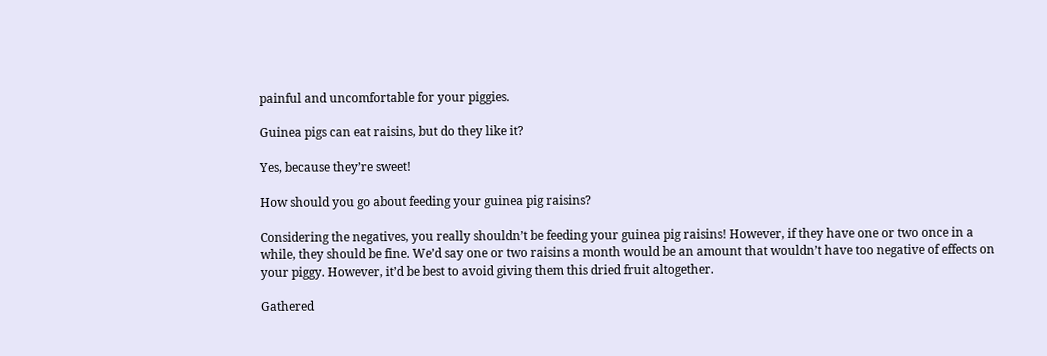painful and uncomfortable for your piggies.

Guinea pigs can eat raisins, but do they like it?

Yes, because they’re sweet!

How should you go about feeding your guinea pig raisins?

Considering the negatives, you really shouldn’t be feeding your guinea pig raisins! However, if they have one or two once in a while, they should be fine. We’d say one or two raisins a month would be an amount that wouldn’t have too negative of effects on your piggy. However, it’d be best to avoid giving them this dried fruit altogether.

Gathered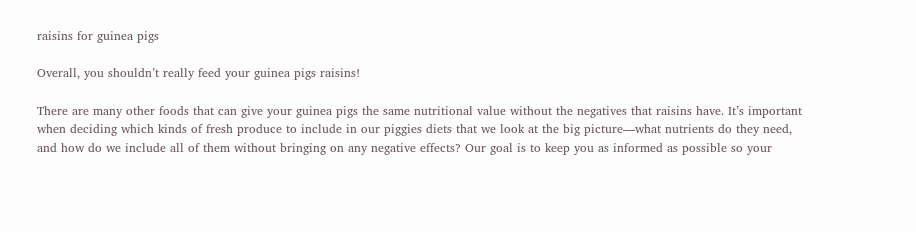raisins for guinea pigs

Overall, you shouldn’t really feed your guinea pigs raisins!

There are many other foods that can give your guinea pigs the same nutritional value without the negatives that raisins have. It’s important when deciding which kinds of fresh produce to include in our piggies diets that we look at the big picture—what nutrients do they need, and how do we include all of them without bringing on any negative effects? Our goal is to keep you as informed as possible so your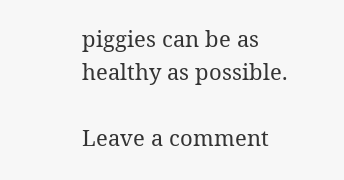piggies can be as healthy as possible.

Leave a comment